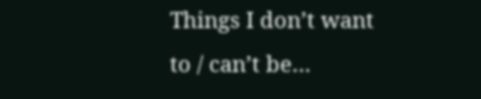Things I don’t want to / can’t be…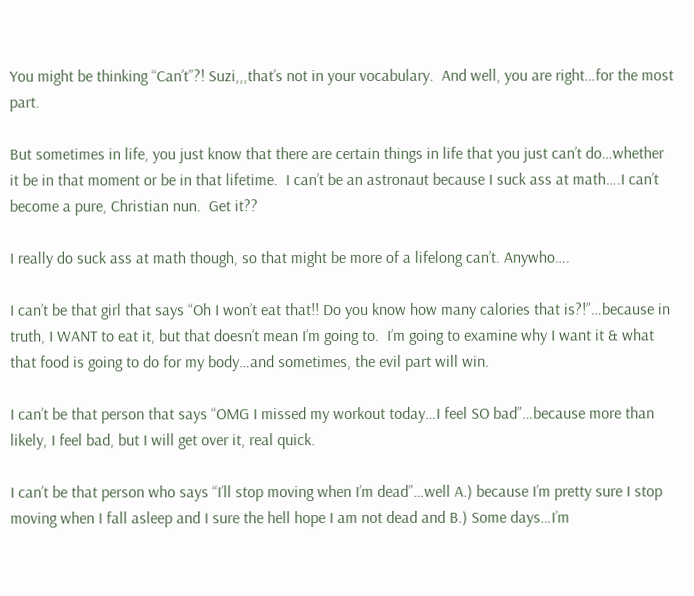You might be thinking “Can’t”?! Suzi,,,that’s not in your vocabulary.  And well, you are right…for the most part.

But sometimes in life, you just know that there are certain things in life that you just can’t do…whether it be in that moment or be in that lifetime.  I can’t be an astronaut because I suck ass at math….I can’t become a pure, Christian nun.  Get it??

I really do suck ass at math though, so that might be more of a lifelong can’t. Anywho….

I can’t be that girl that says “Oh I won’t eat that!! Do you know how many calories that is?!”…because in truth, I WANT to eat it, but that doesn’t mean I’m going to.  I’m going to examine why I want it & what that food is going to do for my body…and sometimes, the evil part will win.

I can’t be that person that says “OMG I missed my workout today…I feel SO bad”…because more than likely, I feel bad, but I will get over it, real quick.

I can’t be that person who says “I’ll stop moving when I’m dead”…well A.) because I’m pretty sure I stop moving when I fall asleep and I sure the hell hope I am not dead and B.) Some days…I’m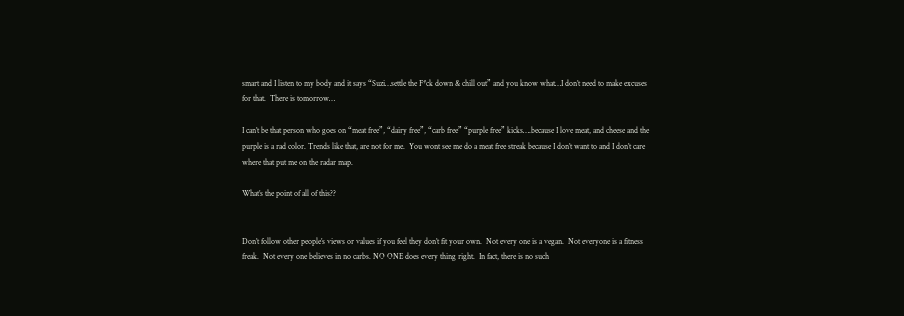smart and I listen to my body and it says “Suzi…settle the F*ck down & chill out” and you know what…I don’t need to make excuses for that.  There is tomorrow…

I can’t be that person who goes on “meat free”, “dairy free”, “carb free” “purple free” kicks….because I love meat, and cheese and the purple is a rad color. Trends like that, are not for me.  You wont see me do a meat free streak because I don’t want to and I don’t care where that put me on the radar map.

What’s the point of all of this??


Don’t follow other people’s views or values if you feel they don’t fit your own.  Not every one is a vegan.  Not everyone is a fitness freak.  Not every one believes in no carbs. NO ONE does every thing right.  In fact, there is no such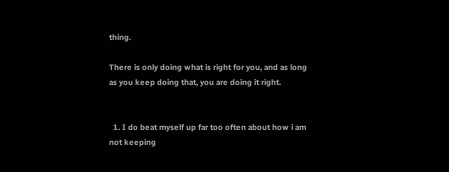thing.

There is only doing what is right for you, and as long as you keep doing that, you are doing it right.


  1. I do beat myself up far too often about how i am not keeping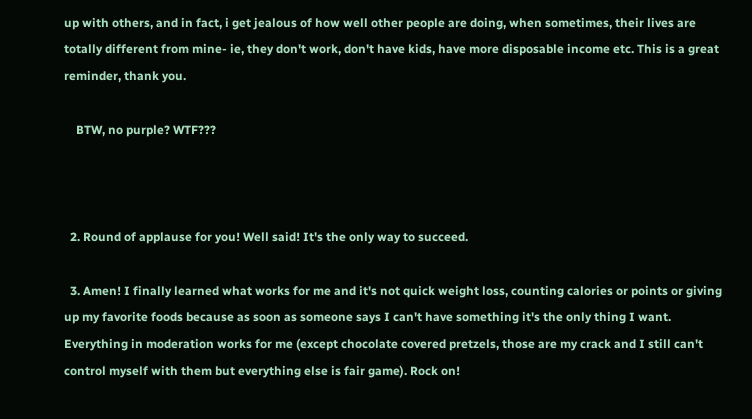up with others, and in fact, i get jealous of how well other people are doing, when sometimes, their lives are totally different from mine- ie, they don't work, don't have kids, have more disposable income etc. This is a great reminder, thank you.

    BTW, no purple? WTF???



  2. Round of applause for you! Well said! It's the only way to succeed.

  3. Amen! I finally learned what works for me and it's not quick weight loss, counting calories or points or giving up my favorite foods because as soon as someone says I can't have something it's the only thing I want. Everything in moderation works for me (except chocolate covered pretzels, those are my crack and I still can't control myself with them but everything else is fair game). Rock on!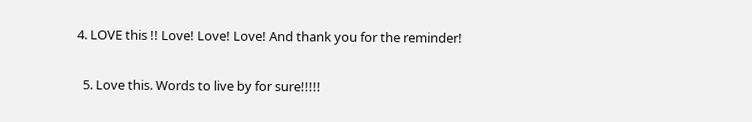4. LOVE this !! Love! Love! Love! And thank you for the reminder!

  5. Love this. Words to live by for sure!!!!!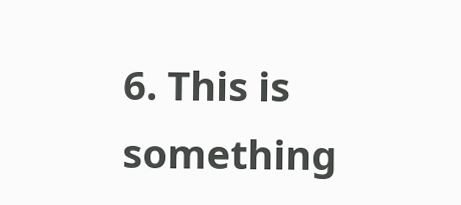6. This is something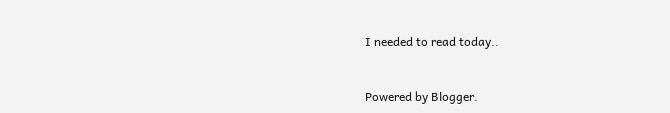I needed to read today..


Powered by Blogger.